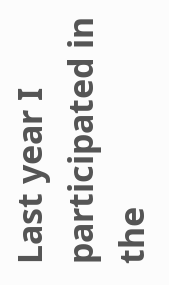Last year I participated in the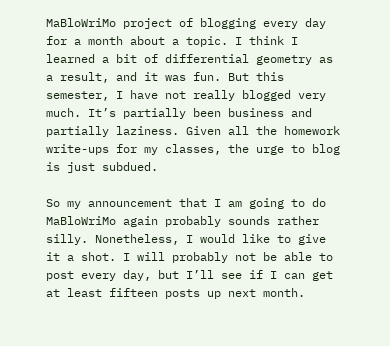MaBloWriMo project of blogging every day for a month about a topic. I think I learned a bit of differential geometry as a result, and it was fun. But this semester, I have not really blogged very much. It’s partially been business and partially laziness. Given all the homework write-ups for my classes, the urge to blog is just subdued.

So my announcement that I am going to do MaBloWriMo again probably sounds rather silly. Nonetheless, I would like to give it a shot. I will probably not be able to post every day, but I’ll see if I can get at least fifteen posts up next month.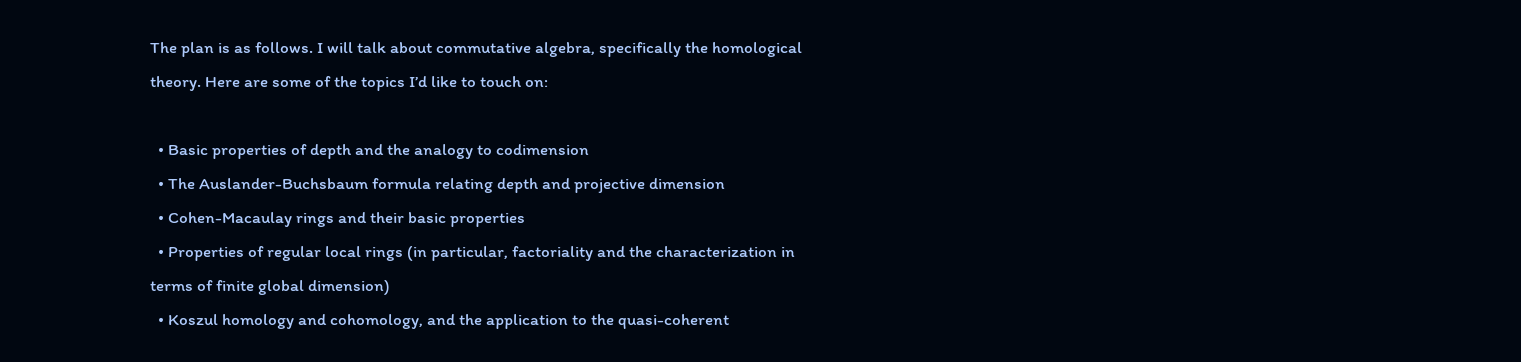The plan is as follows. I will talk about commutative algebra, specifically the homological theory. Here are some of the topics I’d like to touch on:

  • Basic properties of depth and the analogy to codimension
  • The Auslander-Buchsbaum formula relating depth and projective dimension
  • Cohen-Macaulay rings and their basic properties
  • Properties of regular local rings (in particular, factoriality and the characterization in terms of finite global dimension)
  • Koszul homology and cohomology, and the application to the quasi-coherent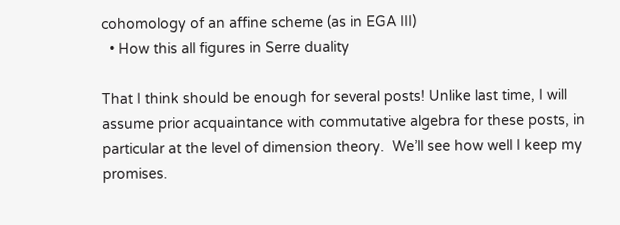cohomology of an affine scheme (as in EGA III)
  • How this all figures in Serre duality

That I think should be enough for several posts! Unlike last time, I will assume prior acquaintance with commutative algebra for these posts, in particular at the level of dimension theory.  We’ll see how well I keep my promises.